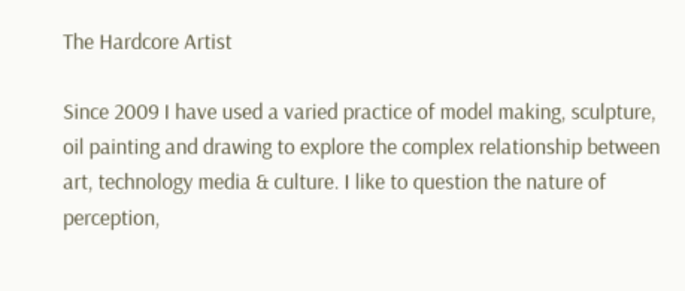The Hardcore Artist

Since 2009 I have used a varied practice of model making, sculpture, oil painting and drawing to explore the complex relationship between art, technology media & culture. I like to question the nature of perception,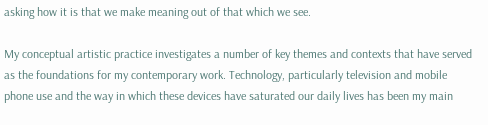asking how it is that we make meaning out of that which we see.

My conceptual artistic practice investigates a number of key themes and contexts that have served as the foundations for my contemporary work. Technology, particularly television and mobile phone use and the way in which these devices have saturated our daily lives has been my main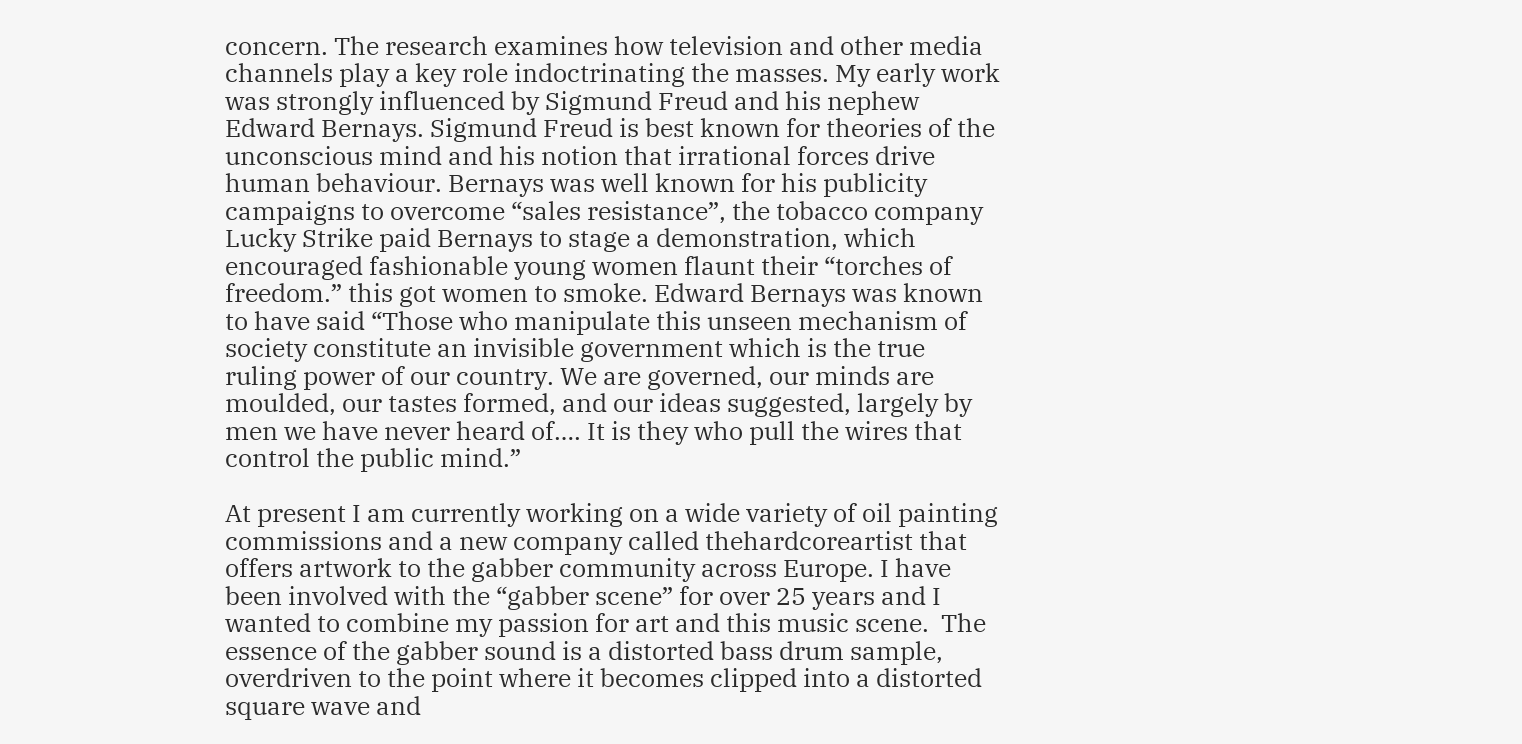concern. The research examines how television and other media channels play a key role indoctrinating the masses. My early work was strongly influenced by Sigmund Freud and his nephew Edward Bernays. Sigmund Freud is best known for theories of the unconscious mind and his notion that irrational forces drive human behaviour. Bernays was well known for his publicity campaigns to overcome “sales resistance”, the tobacco company Lucky Strike paid Bernays to stage a demonstration, which encouraged fashionable young women flaunt their “torches of freedom.” this got women to smoke. Edward Bernays was known to have said “Those who manipulate this unseen mechanism of society constitute an invisible government which is the true ruling power of our country. We are governed, our minds are moulded, our tastes formed, and our ideas suggested, largely by men we have never heard of…. It is they who pull the wires that control the public mind.”

At present I am currently working on a wide variety of oil painting commissions and a new company called thehardcoreartist that offers artwork to the gabber community across Europe. I have been involved with the “gabber scene” for over 25 years and I wanted to combine my passion for art and this music scene.  The essence of the gabber sound is a distorted bass drum sample, overdriven to the point where it becomes clipped into a distorted square wave and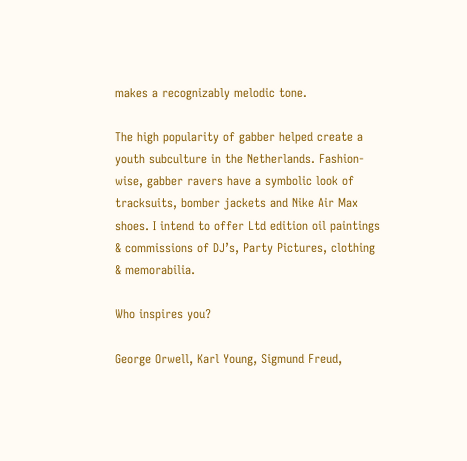makes a recognizably melodic tone.

The high popularity of gabber helped create a youth subculture in the Netherlands. Fashion-wise, gabber ravers have a symbolic look of tracksuits, bomber jackets and Nike Air Max shoes. I intend to offer Ltd edition oil paintings & commissions of DJ’s, Party Pictures, clothing & memorabilia.

Who inspires you?

George Orwell, Karl Young, Sigmund Freud,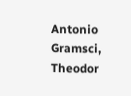Antonio Gramsci, Theodor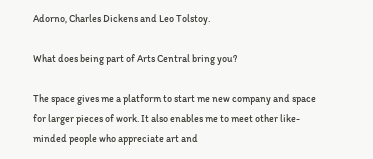Adorno, Charles Dickens and Leo Tolstoy.

What does being part of Arts Central bring you?

The space gives me a platform to start me new company and space for larger pieces of work. It also enables me to meet other like-minded people who appreciate art and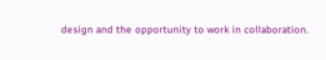design and the opportunity to work in collaboration.